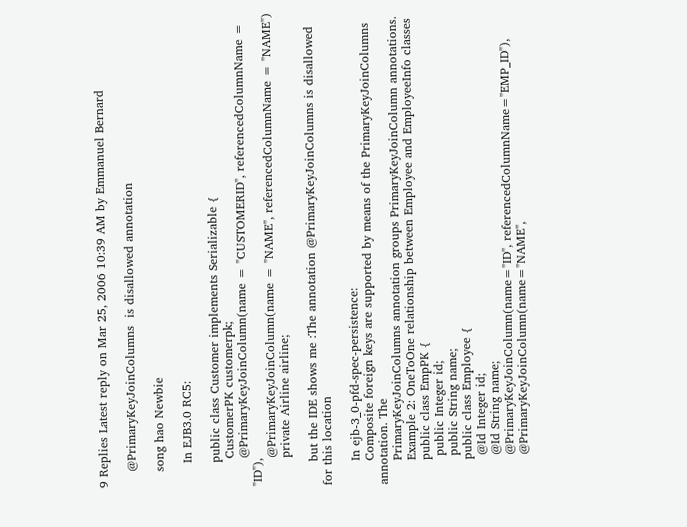9 Replies Latest reply on Mar 25, 2006 10:39 AM by Emmanuel Bernard

    @PrimaryKeyJoinColumns  is disallowed annotation

    song hao Newbie

      In EJB3.0 RC5:

      public class Customer implements Serializable {
       CustomerPK customerpk;
       @PrimaryKeyJoinColumn(name = "CUSTOMERID", referencedColumnName = "ID"),
       @PrimaryKeyJoinColumn(name = "NAME", referencedColumnName = "NAME")
       private Airline airline;

      but the IDE shows me :The annotation @PrimaryKeyJoinColumns is disallowed for this location

      In ejb-3_0-pfd-spec-persistence:
      Composite foreign keys are supported by means of the PrimaryKeyJoinColumns annotation. The
      PrimaryKeyJoinColumns annotation groups PrimaryKeyJoinColumn annotations.
      Example 2: OneToOne relationship between Employee and EmployeeInfo classes
      public class EmpPK {
       public Integer id;
       public String name;
      public class Employee {
       @Id Integer id;
       @Id String name;
       @PrimaryKeyJoinColumn(name="ID", referencedColumnName="EMP_ID"),
       @PrimaryKeyJoinColumn(name="NAME",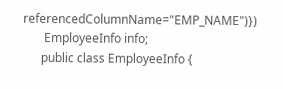referencedColumnName="EMP_NAME")})
       EmployeeInfo info;
      public class EmployeeInfo {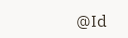@Id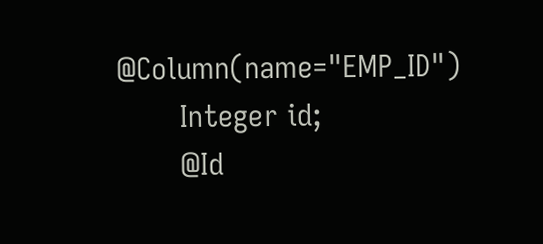@Column(name="EMP_ID")
       Integer id;
       @Id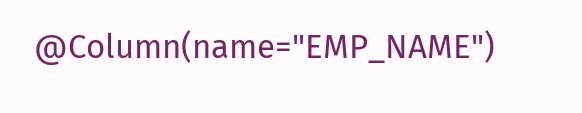@Column(name="EMP_NAME")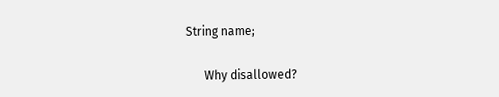String name;

      Why disallowed?